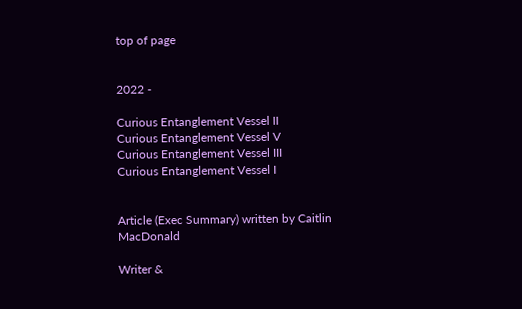top of page


2022 -

Curious Entanglement Vessel II
Curious Entanglement Vessel V
Curious Entanglement Vessel III
Curious Entanglement Vessel I


Article (Exec Summary) written by Caitlin MacDonald

Writer &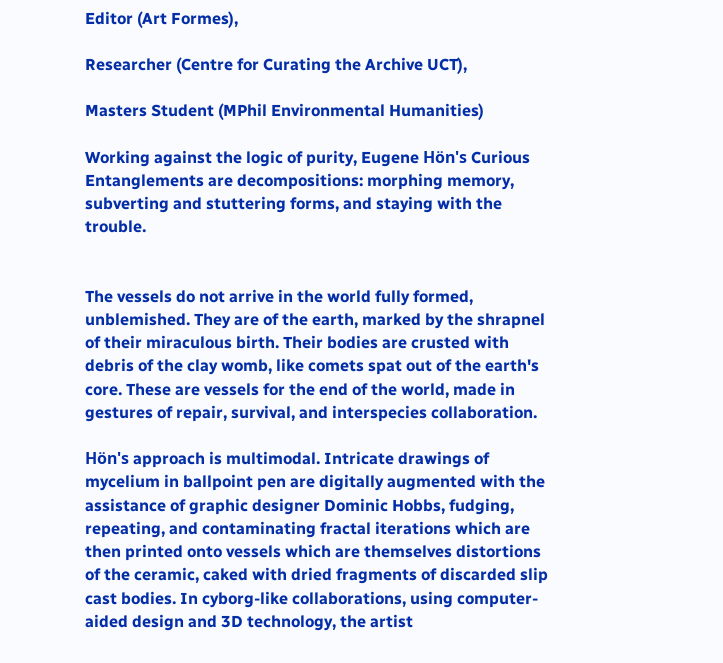Editor (Art Formes),

Researcher (Centre for Curating the Archive UCT),

Masters Student (MPhil Environmental Humanities)

Working against the logic of purity, Eugene Hön's Curious Entanglements are decompositions: morphing memory, subverting and stuttering forms, and staying with the trouble.


The vessels do not arrive in the world fully formed, unblemished. They are of the earth, marked by the shrapnel of their miraculous birth. Their bodies are crusted with debris of the clay womb, like comets spat out of the earth's core. These are vessels for the end of the world, made in gestures of repair, survival, and interspecies collaboration.

Hön's approach is multimodal. Intricate drawings of mycelium in ballpoint pen are digitally augmented with the assistance of graphic designer Dominic Hobbs, fudging, repeating, and contaminating fractal iterations which are then printed onto vessels which are themselves distortions of the ceramic, caked with dried fragments of discarded slip cast bodies. In cyborg-like collaborations, using computer-aided design and 3D technology, the artist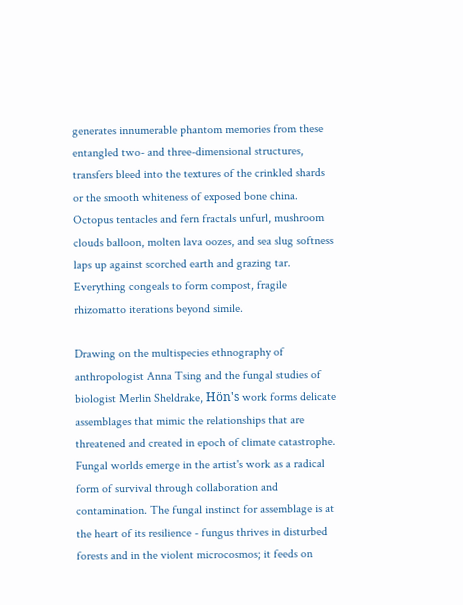generates innumerable phantom memories from these entangled two- and three-dimensional structures, transfers bleed into the textures of the crinkled shards or the smooth whiteness of exposed bone china. Octopus tentacles and fern fractals unfurl, mushroom clouds balloon, molten lava oozes, and sea slug softness laps up against scorched earth and grazing tar. Everything congeals to form compost, fragile rhizomatto iterations beyond simile.

Drawing on the multispecies ethnography of anthropologist Anna Tsing and the fungal studies of biologist Merlin Sheldrake, Hön's work forms delicate assemblages that mimic the relationships that are threatened and created in epoch of climate catastrophe. Fungal worlds emerge in the artist's work as a radical form of survival through collaboration and contamination. The fungal instinct for assemblage is at the heart of its resilience - fungus thrives in disturbed forests and in the violent microcosmos; it feeds on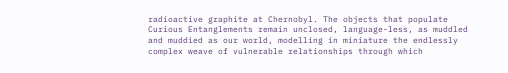radioactive graphite at Chernobyl. The objects that populate Curious Entanglements remain unclosed, language-less, as muddled and muddied as our world, modelling in miniature the endlessly complex weave of vulnerable relationships through which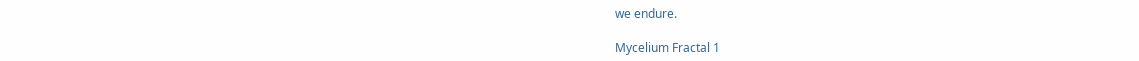we endure.

Mycelium Fractal 1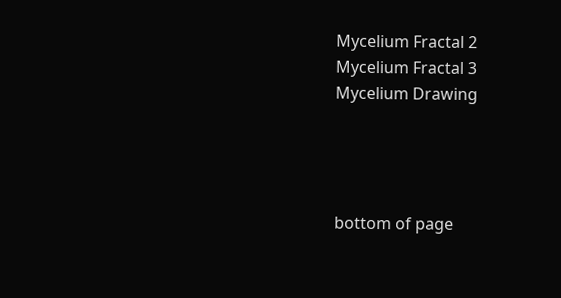Mycelium Fractal 2
Mycelium Fractal 3
Mycelium Drawing




bottom of page